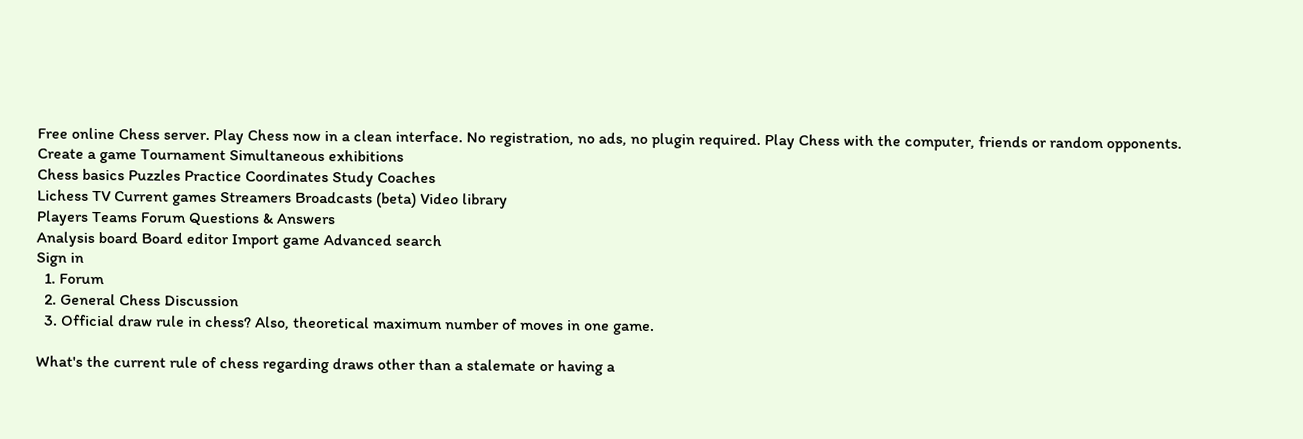Free online Chess server. Play Chess now in a clean interface. No registration, no ads, no plugin required. Play Chess with the computer, friends or random opponents.
Create a game Tournament Simultaneous exhibitions
Chess basics Puzzles Practice Coordinates Study Coaches
Lichess TV Current games Streamers Broadcasts (beta) Video library
Players Teams Forum Questions & Answers
Analysis board Board editor Import game Advanced search
Sign in
  1. Forum
  2. General Chess Discussion
  3. Official draw rule in chess? Also, theoretical maximum number of moves in one game.

What's the current rule of chess regarding draws other than a stalemate or having a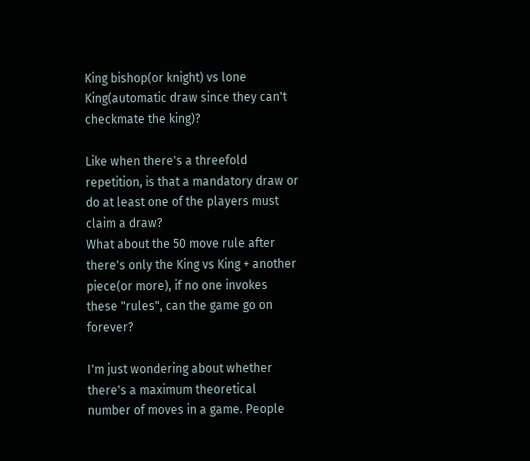King bishop(or knight) vs lone King(automatic draw since they can't checkmate the king)?

Like when there's a threefold repetition, is that a mandatory draw or do at least one of the players must claim a draw?
What about the 50 move rule after there's only the King vs King + another piece(or more), if no one invokes these "rules", can the game go on forever?

I'm just wondering about whether there's a maximum theoretical number of moves in a game. People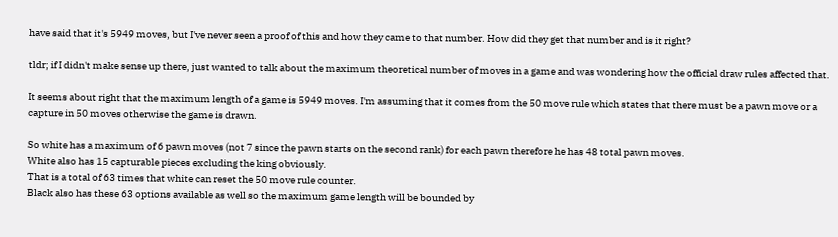have said that it's 5949 moves, but I've never seen a proof of this and how they came to that number. How did they get that number and is it right?

tldr; if I didn't make sense up there, just wanted to talk about the maximum theoretical number of moves in a game and was wondering how the official draw rules affected that.

It seems about right that the maximum length of a game is 5949 moves. I'm assuming that it comes from the 50 move rule which states that there must be a pawn move or a capture in 50 moves otherwise the game is drawn.

So white has a maximum of 6 pawn moves (not 7 since the pawn starts on the second rank) for each pawn therefore he has 48 total pawn moves.
White also has 15 capturable pieces excluding the king obviously.
That is a total of 63 times that white can reset the 50 move rule counter.
Black also has these 63 options available as well so the maximum game length will be bounded by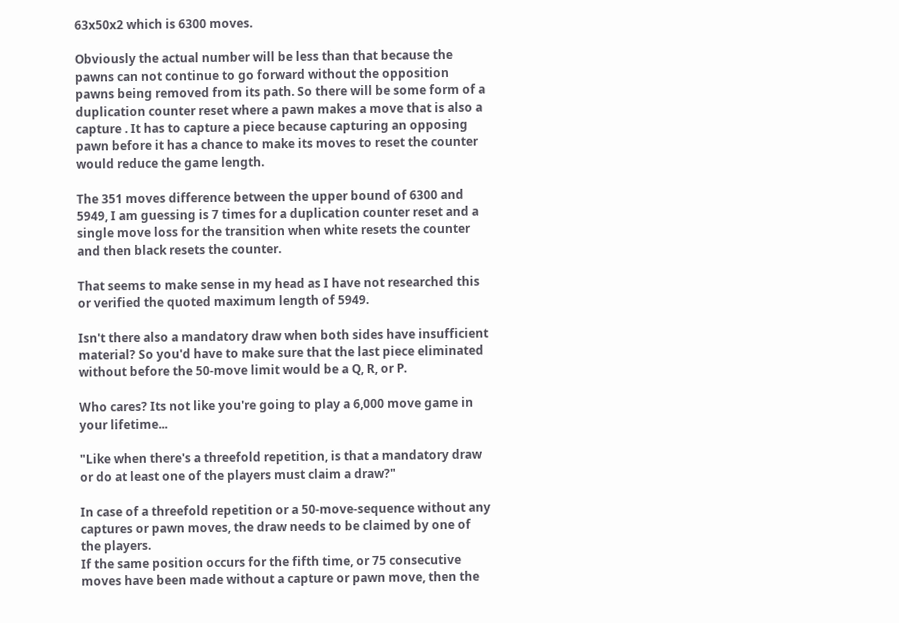63x50x2 which is 6300 moves.

Obviously the actual number will be less than that because the pawns can not continue to go forward without the opposition pawns being removed from its path. So there will be some form of a duplication counter reset where a pawn makes a move that is also a capture . It has to capture a piece because capturing an opposing pawn before it has a chance to make its moves to reset the counter would reduce the game length.

The 351 moves difference between the upper bound of 6300 and 5949, I am guessing is 7 times for a duplication counter reset and a single move loss for the transition when white resets the counter and then black resets the counter.

That seems to make sense in my head as I have not researched this or verified the quoted maximum length of 5949.

Isn't there also a mandatory draw when both sides have insufficient material? So you'd have to make sure that the last piece eliminated without before the 50-move limit would be a Q, R, or P.

Who cares? Its not like you're going to play a 6,000 move game in your lifetime...

"Like when there's a threefold repetition, is that a mandatory draw or do at least one of the players must claim a draw?"

In case of a threefold repetition or a 50-move-sequence without any captures or pawn moves, the draw needs to be claimed by one of the players.
If the same position occurs for the fifth time, or 75 consecutive moves have been made without a capture or pawn move, then the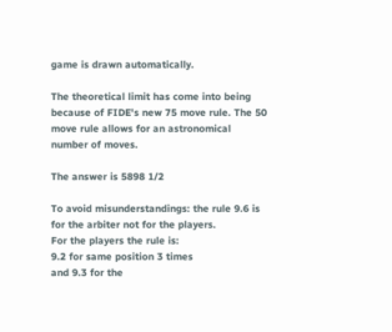game is drawn automatically.

The theoretical limit has come into being because of FIDE's new 75 move rule. The 50 move rule allows for an astronomical number of moves.

The answer is 5898 1/2

To avoid misunderstandings: the rule 9.6 is for the arbiter not for the players.
For the players the rule is:
9.2 for same position 3 times
and 9.3 for the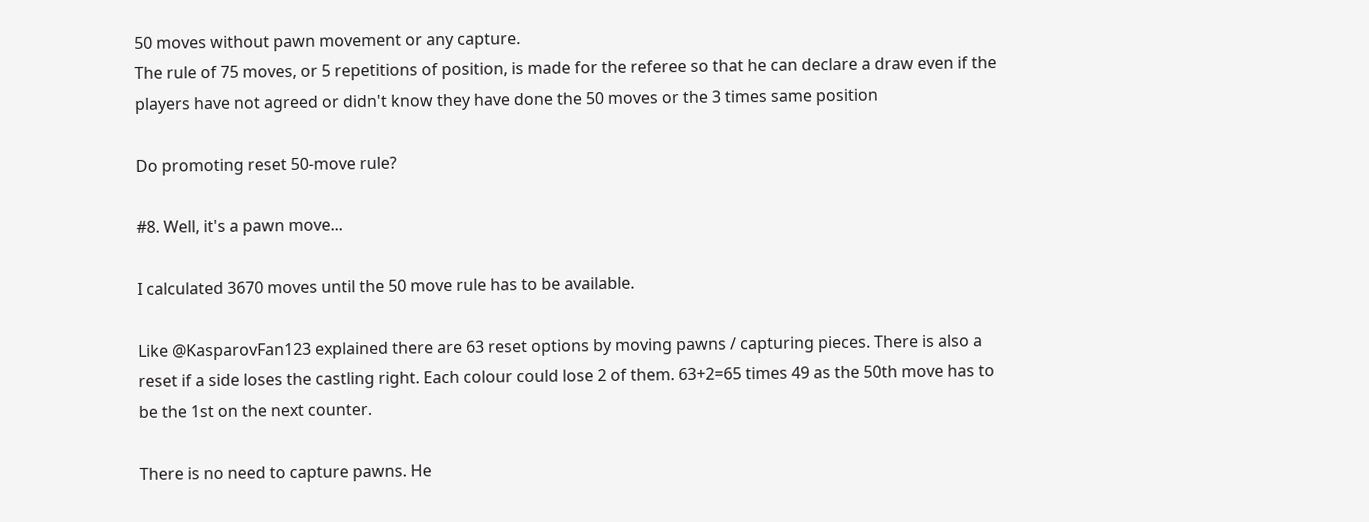50 moves without pawn movement or any capture.
The rule of 75 moves, or 5 repetitions of position, is made for the referee so that he can declare a draw even if the players have not agreed or didn't know they have done the 50 moves or the 3 times same position

Do promoting reset 50-move rule?

#8. Well, it's a pawn move...

I calculated 3670 moves until the 50 move rule has to be available.

Like @KasparovFan123 explained there are 63 reset options by moving pawns / capturing pieces. There is also a reset if a side loses the castling right. Each colour could lose 2 of them. 63+2=65 times 49 as the 50th move has to be the 1st on the next counter.

There is no need to capture pawns. He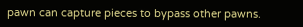pawn can capture pieces to bypass other pawns.